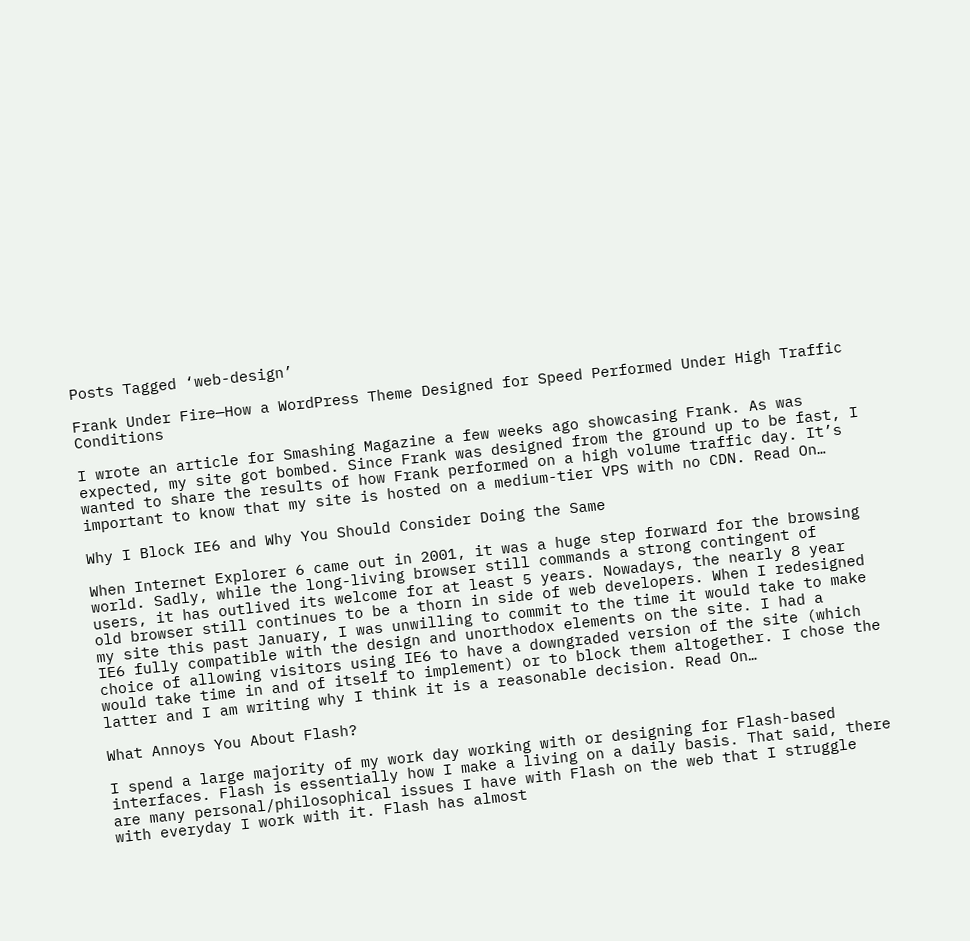Posts Tagged ‘web-design’

Frank Under Fire—How a WordPress Theme Designed for Speed Performed Under High Traffic Conditions

I wrote an article for Smashing Magazine a few weeks ago showcasing Frank. As was expected, my site got bombed. Since Frank was designed from the ground up to be fast, I wanted to share the results of how Frank performed on a high volume traffic day. It’s important to know that my site is hosted on a medium-tier VPS with no CDN. Read On…

Why I Block IE6 and Why You Should Consider Doing the Same

When Internet Explorer 6 came out in 2001, it was a huge step forward for the browsing world. Sadly, while the long-living browser still commands a strong contingent of users, it has outlived its welcome for at least 5 years. Nowadays, the nearly 8 year old browser still continues to be a thorn in side of web developers. When I redesigned my site this past January, I was unwilling to commit to the time it would take to make IE6 fully compatible with the design and unorthodox elements on the site. I had a choice of allowing visitors using IE6 to have a downgraded version of the site (which would take time in and of itself to implement) or to block them altogether. I chose the latter and I am writing why I think it is a reasonable decision. Read On…

What Annoys You About Flash?

I spend a large majority of my work day working with or designing for Flash-based interfaces. Flash is essentially how I make a living on a daily basis. That said, there are many personal/philosophical issues I have with Flash on the web that I struggle with everyday I work with it. Flash has almost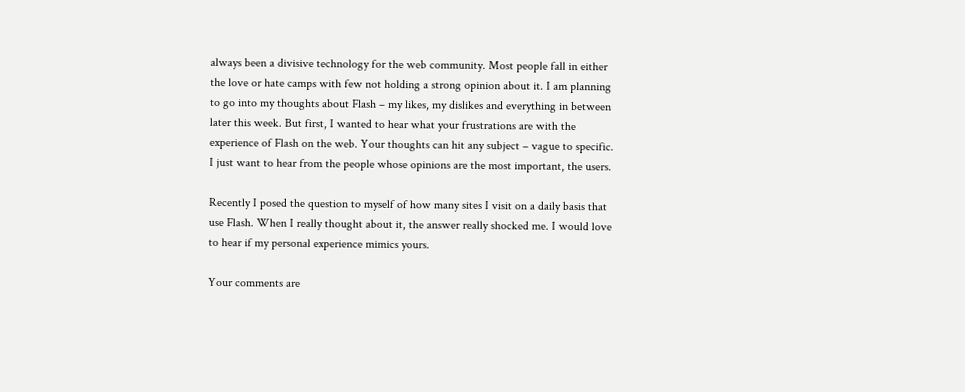always been a divisive technology for the web community. Most people fall in either the love or hate camps with few not holding a strong opinion about it. I am planning to go into my thoughts about Flash – my likes, my dislikes and everything in between later this week. But first, I wanted to hear what your frustrations are with the experience of Flash on the web. Your thoughts can hit any subject – vague to specific. I just want to hear from the people whose opinions are the most important, the users.

Recently I posed the question to myself of how many sites I visit on a daily basis that use Flash. When I really thought about it, the answer really shocked me. I would love to hear if my personal experience mimics yours.

Your comments are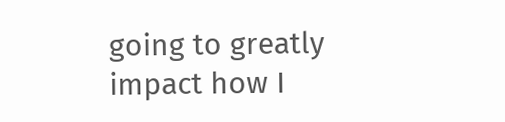going to greatly impact how I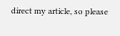direct my article, so please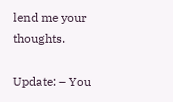lend me your thoughts.

Update: – You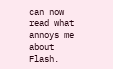can now read what annoys me about Flash.